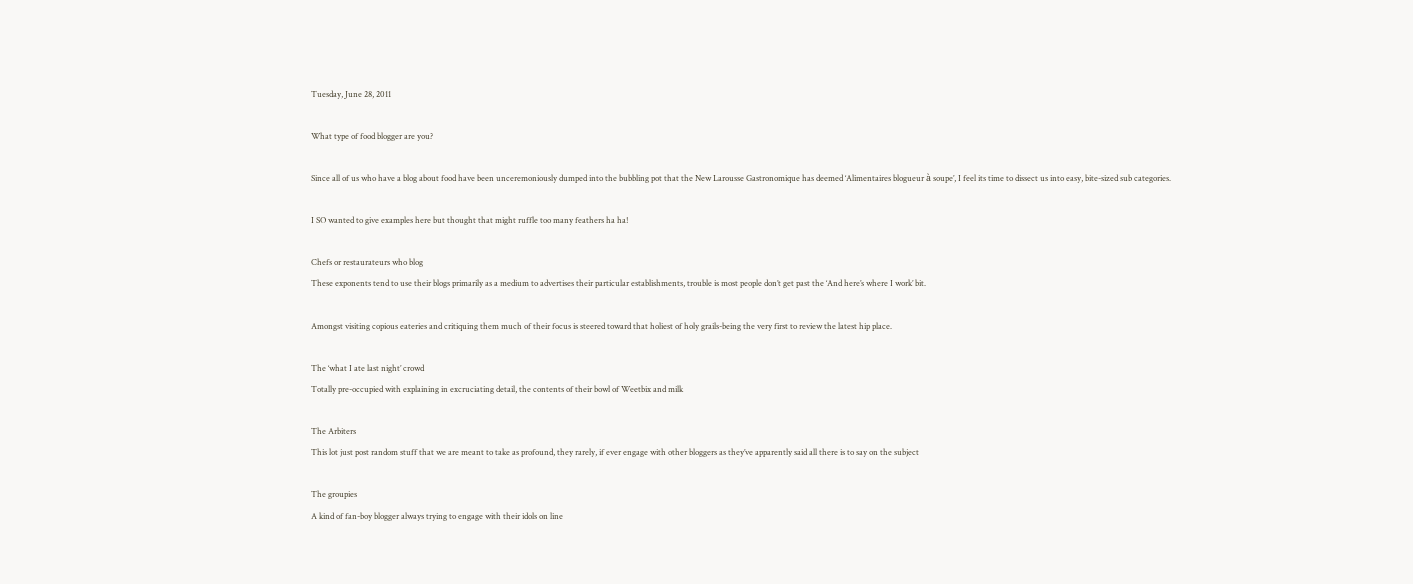Tuesday, June 28, 2011

What type of food blogger are you?

Since all of us who have a blog about food have been unceremoniously dumped into the bubbling pot that the New Larousse Gastronomique has deemed ‘Alimentaires blogueur à soupe’, I feel its time to dissect us into easy, bite-sized sub categories.

I SO wanted to give examples here but thought that might ruffle too many feathers ha ha!

Chefs or restaurateurs who blog
These exponents tend to use their blogs primarily as a medium to advertises their particular establishments, trouble is most people don’t get past the ‘And here’s where I work’ bit.

Amongst visiting copious eateries and critiquing them much of their focus is steered toward that holiest of holy grails-being the very first to review the latest hip place.

The ‘what I ate last night’ crowd
Totally pre-occupied with explaining in excruciating detail, the contents of their bowl of Weetbix and milk

The Arbiters
This lot just post random stuff that we are meant to take as profound, they rarely, if ever engage with other bloggers as they’ve apparently said all there is to say on the subject

The groupies
A kind of fan-boy blogger always trying to engage with their idols on line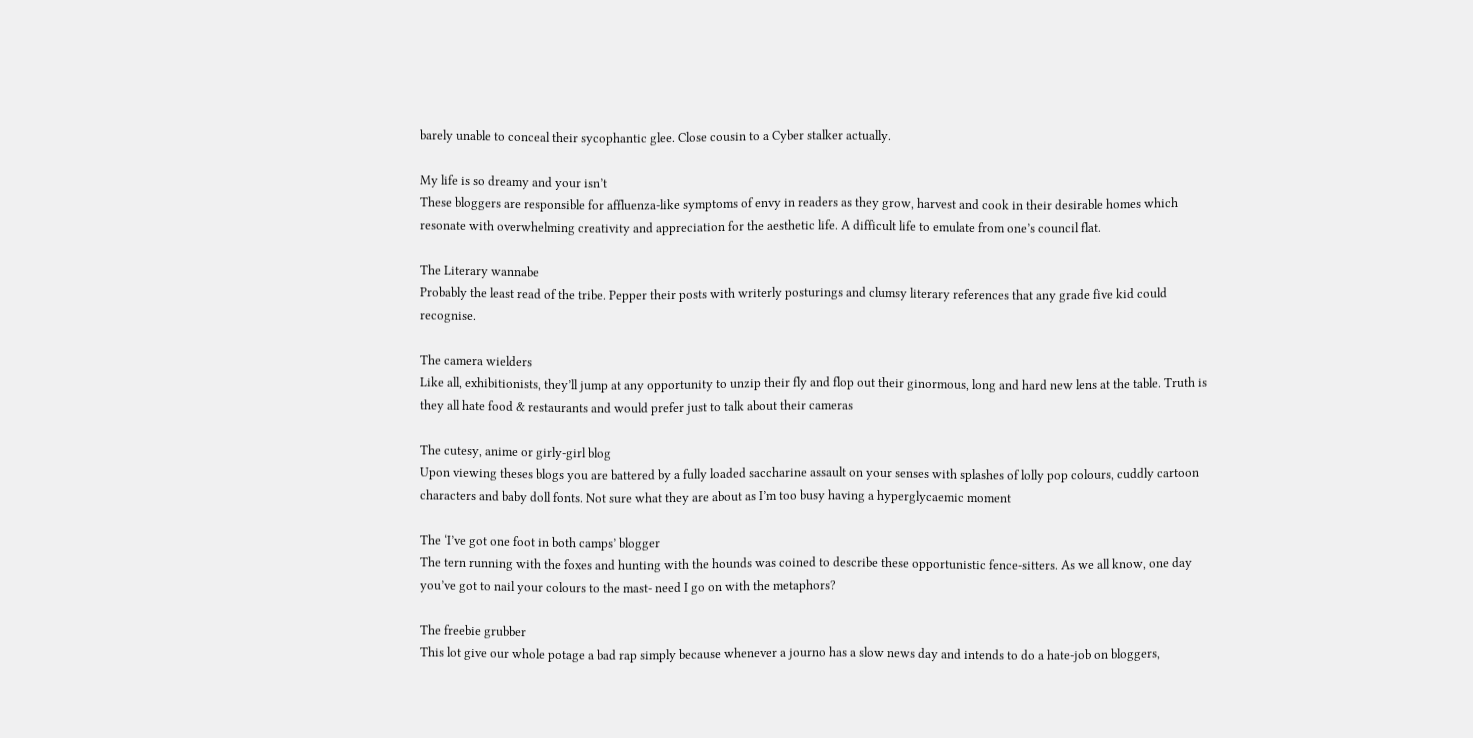barely unable to conceal their sycophantic glee. Close cousin to a Cyber stalker actually.

My life is so dreamy and your isn’t
These bloggers are responsible for affluenza-like symptoms of envy in readers as they grow, harvest and cook in their desirable homes which resonate with overwhelming creativity and appreciation for the aesthetic life. A difficult life to emulate from one’s council flat.

The Literary wannabe
Probably the least read of the tribe. Pepper their posts with writerly posturings and clumsy literary references that any grade five kid could recognise.

The camera wielders
Like all, exhibitionists, they’ll jump at any opportunity to unzip their fly and flop out their ginormous, long and hard new lens at the table. Truth is they all hate food & restaurants and would prefer just to talk about their cameras

The cutesy, anime or girly-girl blog
Upon viewing theses blogs you are battered by a fully loaded saccharine assault on your senses with splashes of lolly pop colours, cuddly cartoon characters and baby doll fonts. Not sure what they are about as I’m too busy having a hyperglycaemic moment

The ‘I’ve got one foot in both camps’ blogger
The tern running with the foxes and hunting with the hounds was coined to describe these opportunistic fence-sitters. As we all know, one day you’ve got to nail your colours to the mast- need I go on with the metaphors?

The freebie grubber
This lot give our whole potage a bad rap simply because whenever a journo has a slow news day and intends to do a hate-job on bloggers,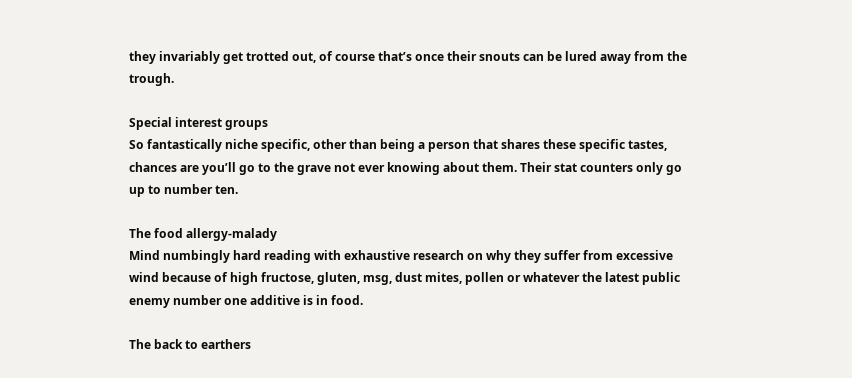they invariably get trotted out, of course that’s once their snouts can be lured away from the trough.

Special interest groups
So fantastically niche specific, other than being a person that shares these specific tastes, chances are you’ll go to the grave not ever knowing about them. Their stat counters only go up to number ten.

The food allergy-malady
Mind numbingly hard reading with exhaustive research on why they suffer from excessive wind because of high fructose, gluten, msg, dust mites, pollen or whatever the latest public enemy number one additive is in food.

The back to earthers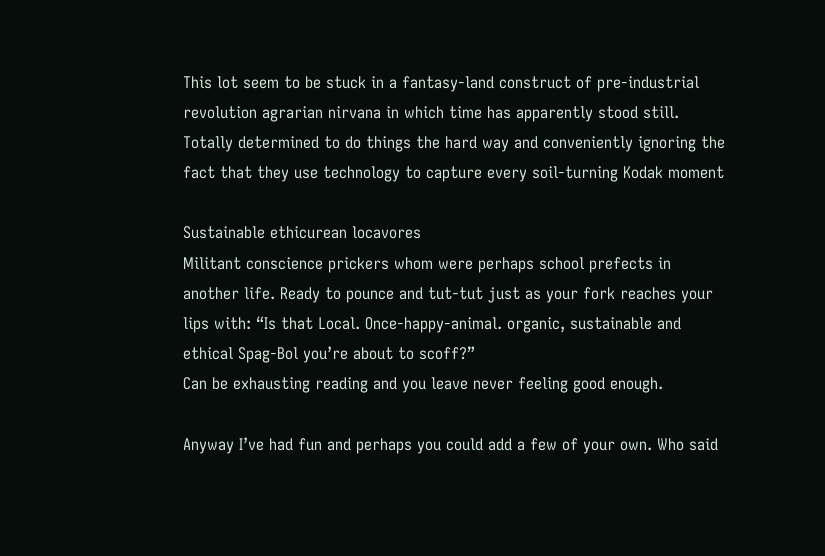This lot seem to be stuck in a fantasy-land construct of pre-industrial revolution agrarian nirvana in which time has apparently stood still. Totally determined to do things the hard way and conveniently ignoring the fact that they use technology to capture every soil-turning Kodak moment

Sustainable ethicurean locavores
Militant conscience prickers whom were perhaps school prefects in another life. Ready to pounce and tut-tut just as your fork reaches your lips with: “Is that Local. Once-happy-animal. organic, sustainable and ethical Spag-Bol you’re about to scoff?”
Can be exhausting reading and you leave never feeling good enough.

Anyway I’ve had fun and perhaps you could add a few of your own. Who said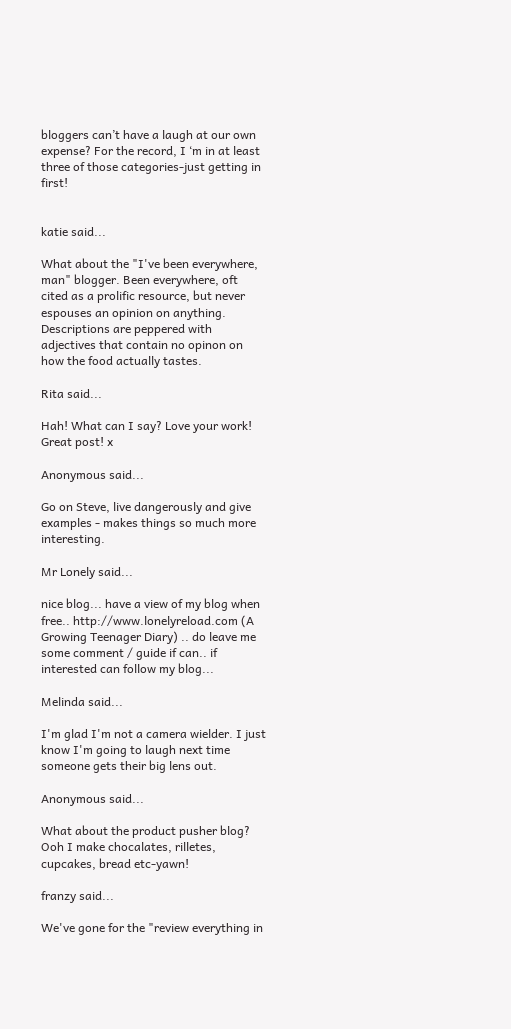bloggers can’t have a laugh at our own expense? For the record, I ‘m in at least three of those categories-just getting in first!


katie said...

What about the "I've been everywhere, man" blogger. Been everywhere, oft cited as a prolific resource, but never espouses an opinion on anything. Descriptions are peppered with adjectives that contain no opinon on how the food actually tastes.

Rita said...

Hah! What can I say? Love your work! Great post! x

Anonymous said...

Go on Steve, live dangerously and give examples - makes things so much more interesting.

Mr Lonely said...

nice blog... have a view of my blog when free.. http://www.lonelyreload.com (A Growing Teenager Diary) .. do leave me some comment / guide if can.. if interested can follow my blog...

Melinda said...

I'm glad I'm not a camera wielder. I just know I'm going to laugh next time someone gets their big lens out.

Anonymous said...

What about the product pusher blog? Ooh I make chocalates, rilletes, cupcakes, bread etc-yawn!

franzy said...

We've gone for the "review everything in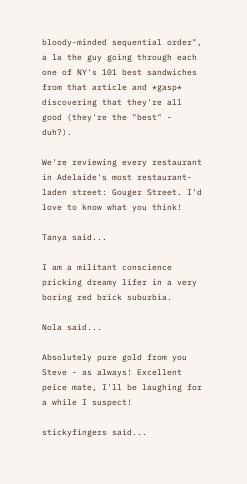bloody-minded sequential order", a la the guy going through each one of NY's 101 best sandwiches from that article and *gasp* discovering that they're all good (they're the "best" - duh?).

We're reviewing every restaurant in Adelaide's most restaurant-laden street: Gouger Street. I'd love to know what you think!

Tanya said...

I am a militant conscience pricking dreamy lifer in a very boring red brick suburbia.

Nola said...

Absolutely pure gold from you Steve - as always! Excellent peice mate, I'll be laughing for a while I suspect!

stickyfingers said...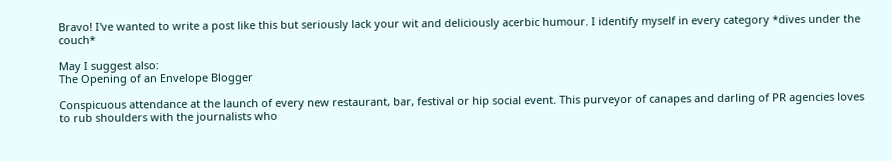Bravo! I've wanted to write a post like this but seriously lack your wit and deliciously acerbic humour. I identify myself in every category *dives under the couch*

May I suggest also:
The Opening of an Envelope Blogger

Conspicuous attendance at the launch of every new restaurant, bar, festival or hip social event. This purveyor of canapes and darling of PR agencies loves to rub shoulders with the journalists who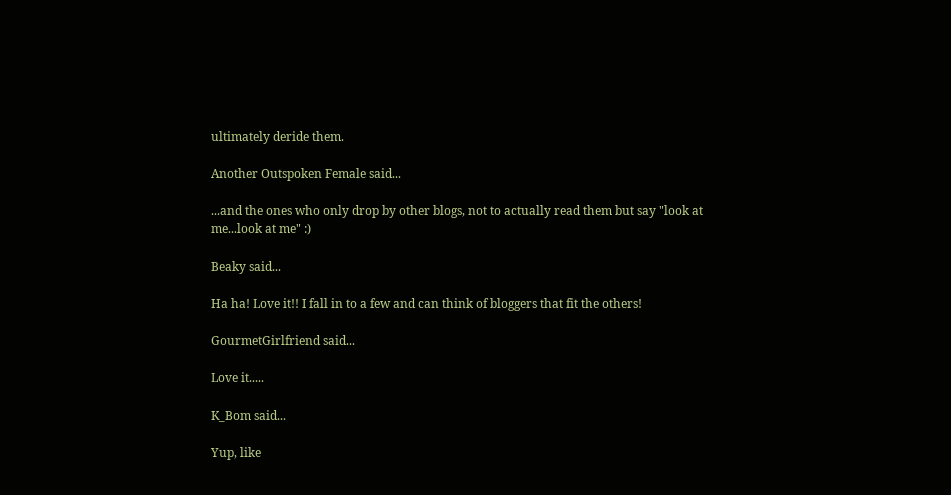ultimately deride them.

Another Outspoken Female said...

...and the ones who only drop by other blogs, not to actually read them but say "look at me...look at me" :)

Beaky said...

Ha ha! Love it!! I fall in to a few and can think of bloggers that fit the others!

GourmetGirlfriend said...

Love it.....

K_Bom said...

Yup, like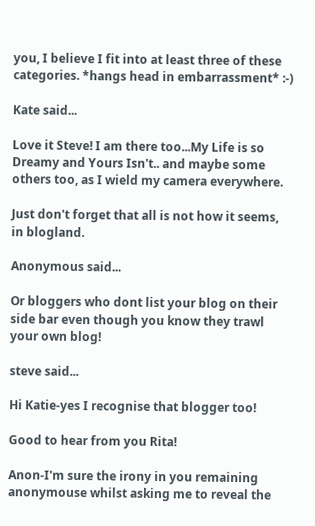you, I believe I fit into at least three of these categories. *hangs head in embarrassment* :-)

Kate said...

Love it Steve! I am there too...My Life is so Dreamy and Yours Isn't.. and maybe some others too, as I wield my camera everywhere.

Just don't forget that all is not how it seems, in blogland.

Anonymous said...

Or bloggers who dont list your blog on their side bar even though you know they trawl your own blog!

steve said...

Hi Katie-yes I recognise that blogger too!

Good to hear from you Rita!

Anon-I'm sure the irony in you remaining anonymouse whilst asking me to reveal the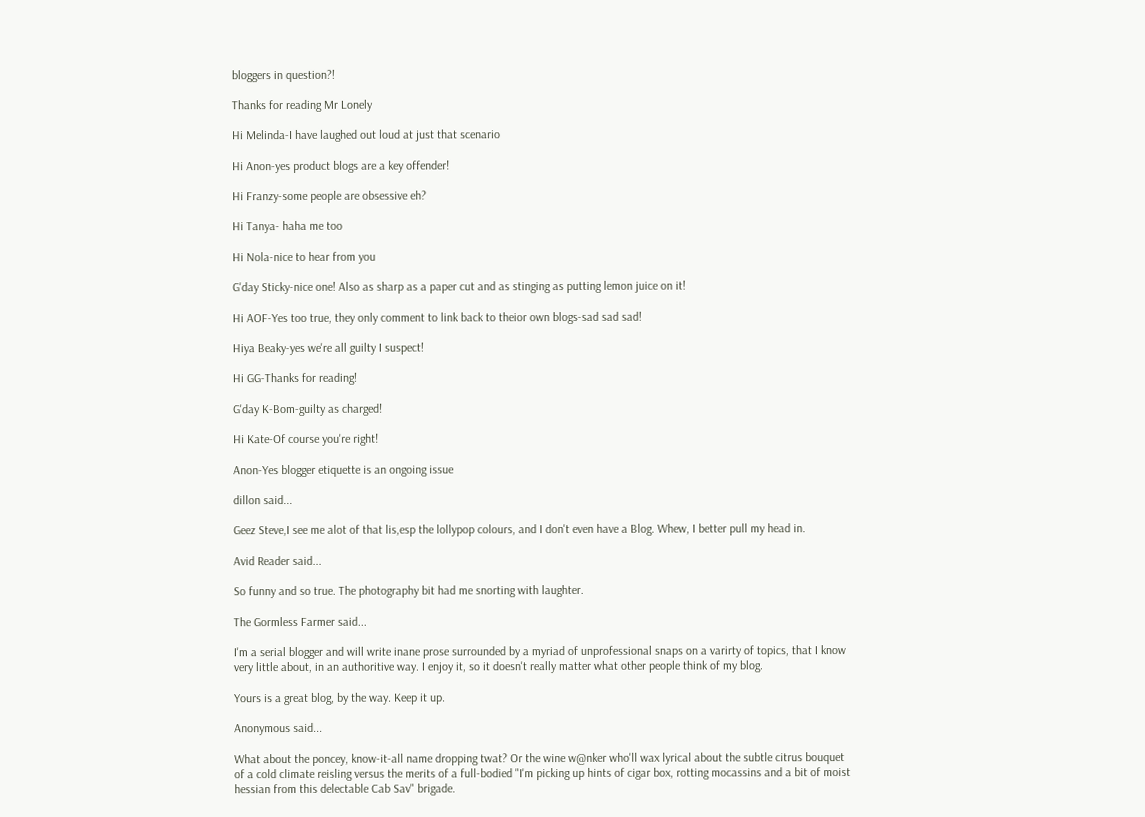bloggers in question?!

Thanks for reading Mr Lonely

Hi Melinda-I have laughed out loud at just that scenario

Hi Anon-yes product blogs are a key offender!

Hi Franzy-some people are obsessive eh?

Hi Tanya- haha me too

Hi Nola-nice to hear from you

G'day Sticky-nice one! Also as sharp as a paper cut and as stinging as putting lemon juice on it!

Hi AOF-Yes too true, they only comment to link back to theior own blogs-sad sad sad!

Hiya Beaky-yes we're all guilty I suspect!

Hi GG-Thanks for reading!

G'day K-Bom-guilty as charged!

Hi Kate-Of course you're right!

Anon-Yes blogger etiquette is an ongoing issue

dillon said...

Geez Steve,I see me alot of that lis,esp the lollypop colours, and I don't even have a Blog. Whew, I better pull my head in.

Avid Reader said...

So funny and so true. The photography bit had me snorting with laughter.

The Gormless Farmer said...

I'm a serial blogger and will write inane prose surrounded by a myriad of unprofessional snaps on a varirty of topics, that I know very little about, in an authoritive way. I enjoy it, so it doesn't really matter what other people think of my blog.

Yours is a great blog, by the way. Keep it up.

Anonymous said...

What about the poncey, know-it-all name dropping twat? Or the wine w@nker who'll wax lyrical about the subtle citrus bouquet of a cold climate reisling versus the merits of a full-bodied "I'm picking up hints of cigar box, rotting mocassins and a bit of moist hessian from this delectable Cab Sav" brigade.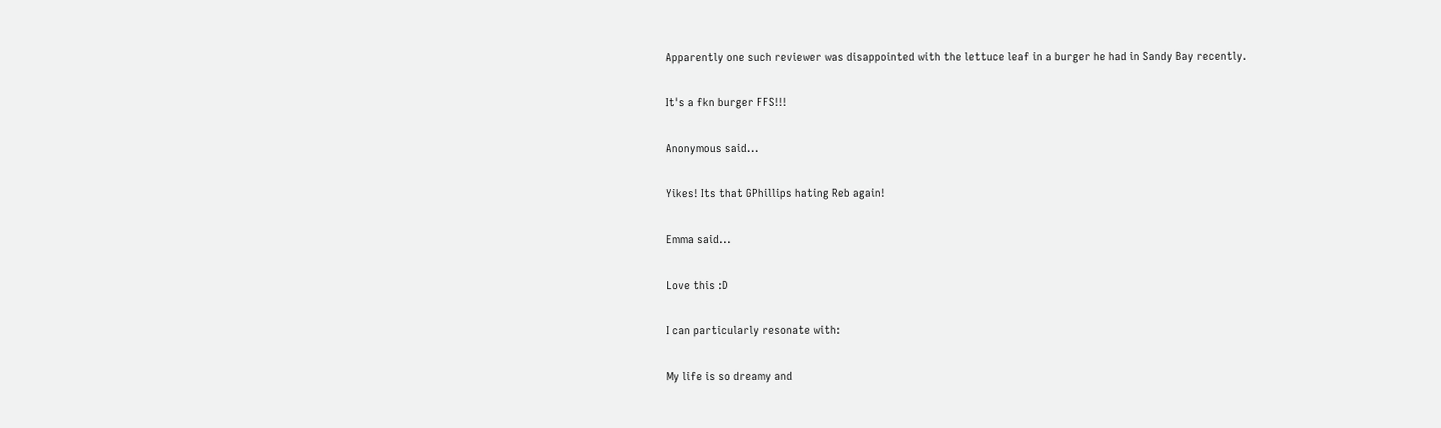Apparently one such reviewer was disappointed with the lettuce leaf in a burger he had in Sandy Bay recently.

It's a fkn burger FFS!!!

Anonymous said...

Yikes! Its that GPhillips hating Reb again!

Emma said...

Love this :D

I can particularly resonate with:

My life is so dreamy and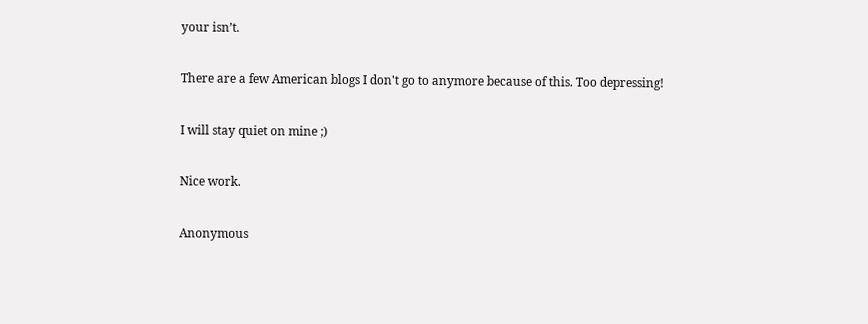your isn’t.

There are a few American blogs I don't go to anymore because of this. Too depressing!

I will stay quiet on mine ;)

Nice work.

Anonymous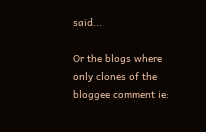said...

Or the blogs where only clones of the bloggee comment ie: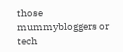those mummybloggers or tech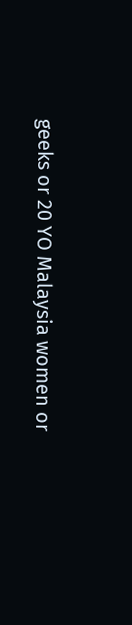geeks or 20 YO Malaysia women or